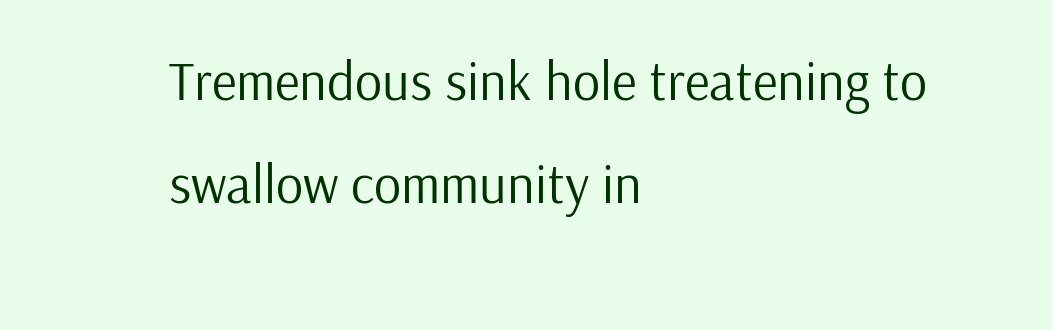Tremendous sink hole treatening to swallow community in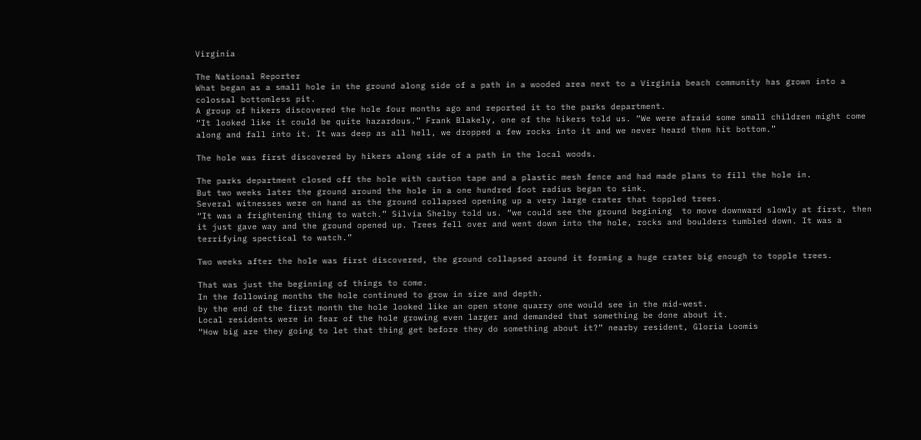Virginia

The National Reporter
What began as a small hole in the ground along side of a path in a wooded area next to a Virginia beach community has grown into a colossal bottomless pit.
A group of hikers discovered the hole four months ago and reported it to the parks department.
“It looked like it could be quite hazardous.” Frank Blakely, one of the hikers told us. “We were afraid some small children might come along and fall into it. It was deep as all hell, we dropped a few rocks into it and we never heard them hit bottom.”

The hole was first discovered by hikers along side of a path in the local woods.

The parks department closed off the hole with caution tape and a plastic mesh fence and had made plans to fill the hole in.
But two weeks later the ground around the hole in a one hundred foot radius began to sink.
Several witnesses were on hand as the ground collapsed opening up a very large crater that toppled trees.
“It was a frightening thing to watch.” Silvia Shelby told us. “we could see the ground begining  to move downward slowly at first, then it just gave way and the ground opened up. Trees fell over and went down into the hole, rocks and boulders tumbled down. It was a terrifying spectical to watch.”

Two weeks after the hole was first discovered, the ground collapsed around it forming a huge crater big enough to topple trees.

That was just the beginning of things to come.
In the following months the hole continued to grow in size and depth.
by the end of the first month the hole looked like an open stone quarry one would see in the mid-west.
Local residents were in fear of the hole growing even larger and demanded that something be done about it.
“How big are they going to let that thing get before they do something about it?” nearby resident, Gloria Loomis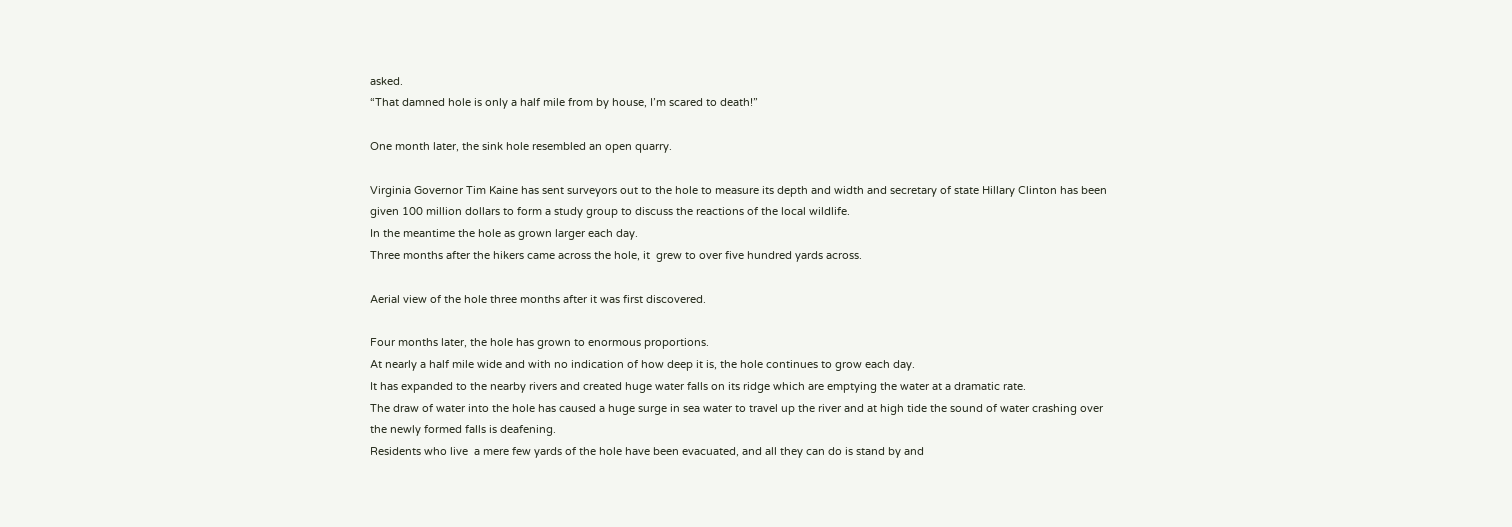asked.
“That damned hole is only a half mile from by house, I’m scared to death!”

One month later, the sink hole resembled an open quarry.

Virginia Governor Tim Kaine has sent surveyors out to the hole to measure its depth and width and secretary of state Hillary Clinton has been given 100 million dollars to form a study group to discuss the reactions of the local wildlife.
In the meantime the hole as grown larger each day.
Three months after the hikers came across the hole, it  grew to over five hundred yards across.

Aerial view of the hole three months after it was first discovered.

Four months later, the hole has grown to enormous proportions.
At nearly a half mile wide and with no indication of how deep it is, the hole continues to grow each day.
It has expanded to the nearby rivers and created huge water falls on its ridge which are emptying the water at a dramatic rate.
The draw of water into the hole has caused a huge surge in sea water to travel up the river and at high tide the sound of water crashing over the newly formed falls is deafening.
Residents who live  a mere few yards of the hole have been evacuated, and all they can do is stand by and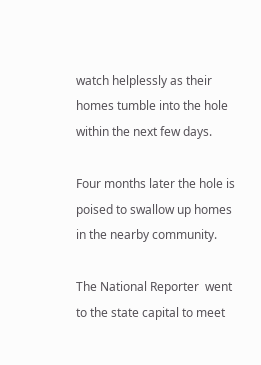watch helplessly as their homes tumble into the hole within the next few days.

Four months later the hole is poised to swallow up homes in the nearby community.

The National Reporter  went to the state capital to meet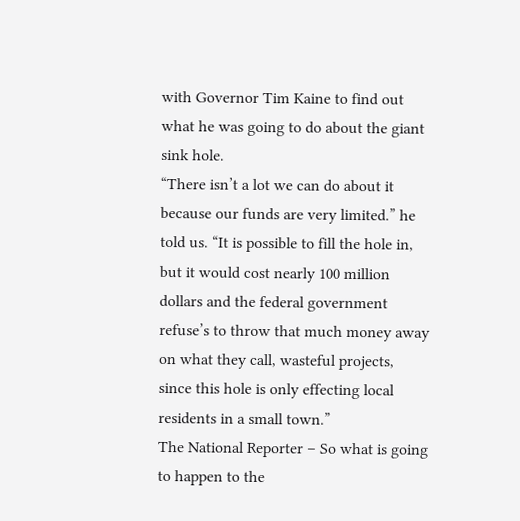with Governor Tim Kaine to find out what he was going to do about the giant sink hole.
“There isn’t a lot we can do about it because our funds are very limited.” he told us. “It is possible to fill the hole in, but it would cost nearly 100 million dollars and the federal government refuse’s to throw that much money away on what they call, wasteful projects,  since this hole is only effecting local residents in a small town.”
The National Reporter – So what is going to happen to the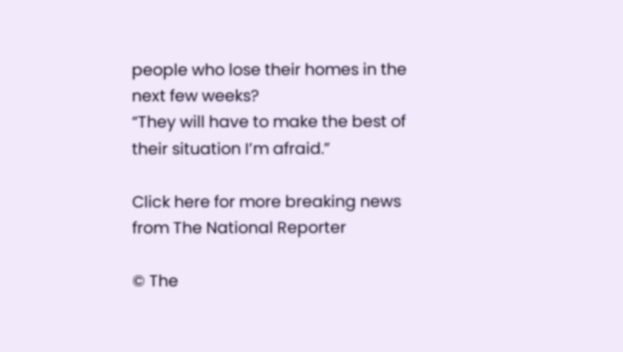people who lose their homes in the next few weeks?
“They will have to make the best of their situation I’m afraid.”

Click here for more breaking news from The National Reporter

© The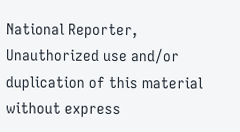National Reporter, Unauthorized use and/or duplication of this material without express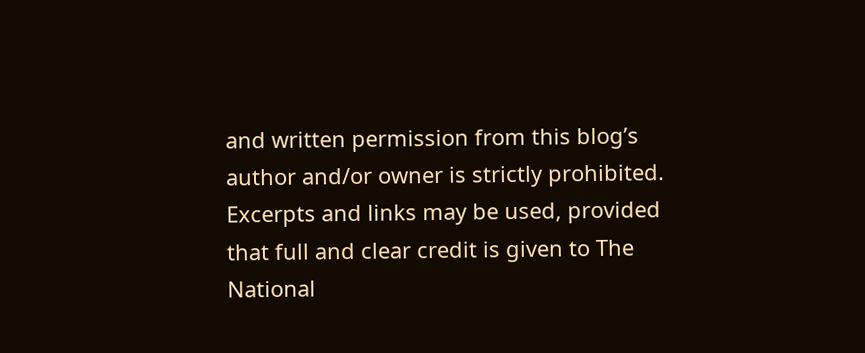and written permission from this blog’s author and/or owner is strictly prohibited. Excerpts and links may be used, provided that full and clear credit is given to The National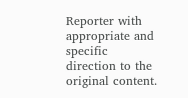Reporter with appropriate and specific direction to the original content.